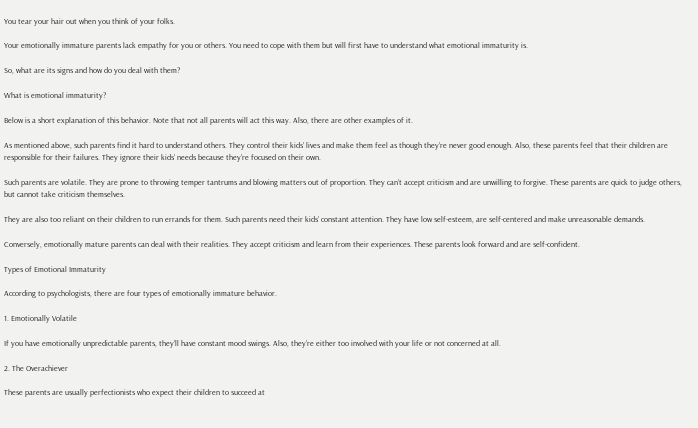You tear your hair out when you think of your folks.

Your emotionally immature parents lack empathy for you or others. You need to cope with them but will first have to understand what emotional immaturity is.

So, what are its signs and how do you deal with them?

What is emotional immaturity?

Below is a short explanation of this behavior. Note that not all parents will act this way. Also, there are other examples of it.

As mentioned above, such parents find it hard to understand others. They control their kids’ lives and make them feel as though they’re never good enough. Also, these parents feel that their children are responsible for their failures. They ignore their kids’ needs because they’re focused on their own.

Such parents are volatile. They are prone to throwing temper tantrums and blowing matters out of proportion. They can’t accept criticism and are unwilling to forgive. These parents are quick to judge others, but cannot take criticism themselves.

They are also too reliant on their children to run errands for them. Such parents need their kids’ constant attention. They have low self-esteem, are self-centered and make unreasonable demands.

Conversely, emotionally mature parents can deal with their realities. They accept criticism and learn from their experiences. These parents look forward and are self-confident.

Types of Emotional Immaturity

According to psychologists, there are four types of emotionally immature behavior.

1. Emotionally Volatile

If you have emotionally unpredictable parents, they’ll have constant mood swings. Also, they’re either too involved with your life or not concerned at all.

2. The Overachiever

These parents are usually perfectionists who expect their children to succeed at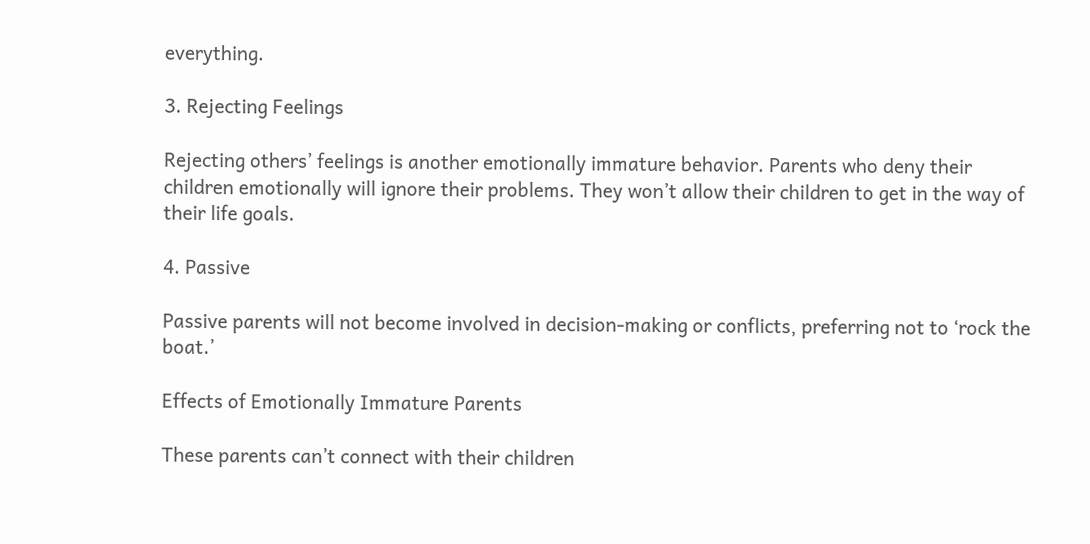everything.

3. Rejecting Feelings

Rejecting others’ feelings is another emotionally immature behavior. Parents who deny their children emotionally will ignore their problems. They won’t allow their children to get in the way of their life goals.

4. Passive

Passive parents will not become involved in decision-making or conflicts, preferring not to ‘rock the boat.’

Effects of Emotionally Immature Parents

These parents can’t connect with their children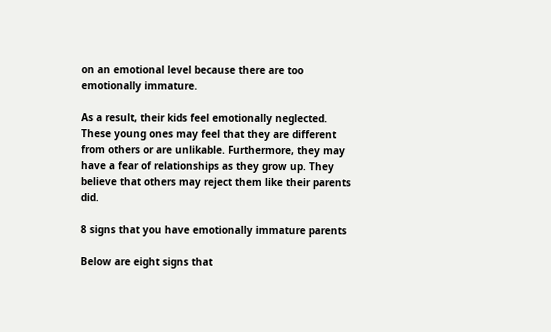on an emotional level because there are too emotionally immature.

As a result, their kids feel emotionally neglected. These young ones may feel that they are different from others or are unlikable. Furthermore, they may have a fear of relationships as they grow up. They believe that others may reject them like their parents did.

8 signs that you have emotionally immature parents

Below are eight signs that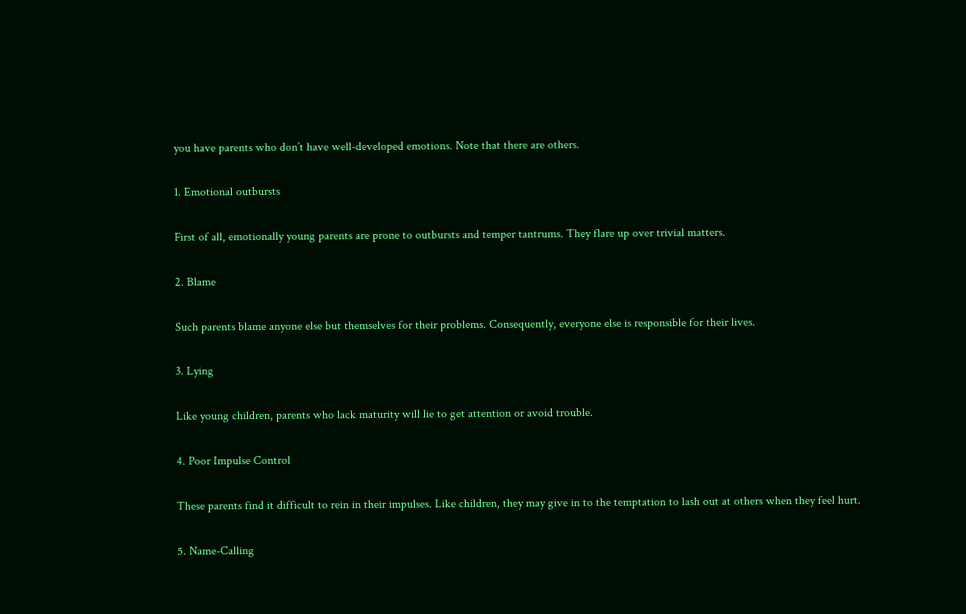you have parents who don’t have well-developed emotions. Note that there are others.

1. Emotional outbursts

First of all, emotionally young parents are prone to outbursts and temper tantrums. They flare up over trivial matters.

2. Blame

Such parents blame anyone else but themselves for their problems. Consequently, everyone else is responsible for their lives.

3. Lying

Like young children, parents who lack maturity will lie to get attention or avoid trouble.

4. Poor Impulse Control

These parents find it difficult to rein in their impulses. Like children, they may give in to the temptation to lash out at others when they feel hurt.

5. Name-Calling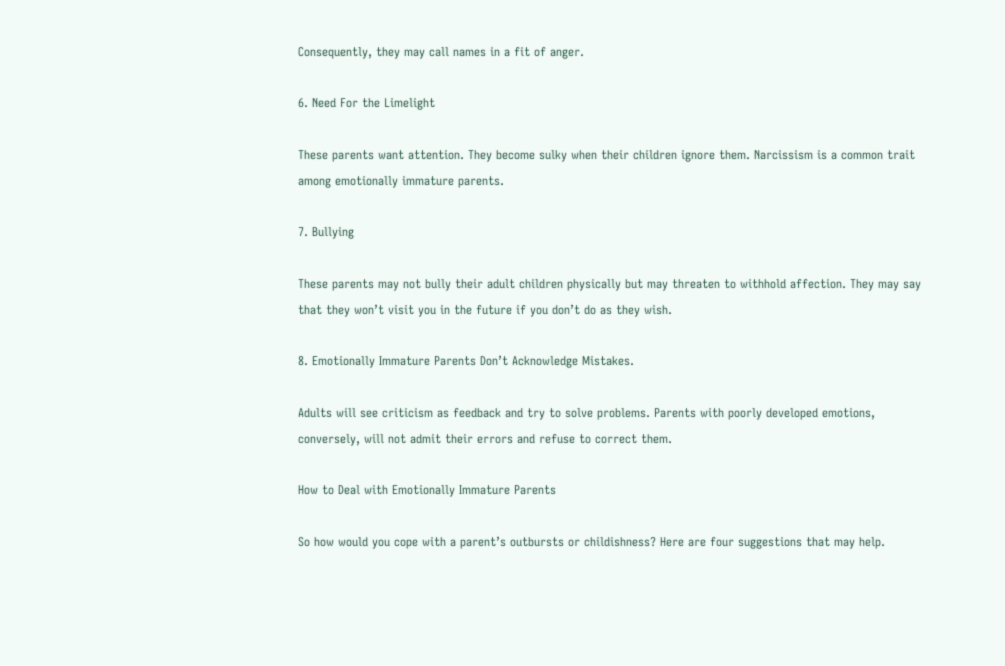Consequently, they may call names in a fit of anger.

6. Need For the Limelight

These parents want attention. They become sulky when their children ignore them. Narcissism is a common trait among emotionally immature parents.

7. Bullying

These parents may not bully their adult children physically but may threaten to withhold affection. They may say that they won’t visit you in the future if you don’t do as they wish.

8. Emotionally Immature Parents Don’t Acknowledge Mistakes.

Adults will see criticism as feedback and try to solve problems. Parents with poorly developed emotions, conversely, will not admit their errors and refuse to correct them.

How to Deal with Emotionally Immature Parents

So how would you cope with a parent’s outbursts or childishness? Here are four suggestions that may help.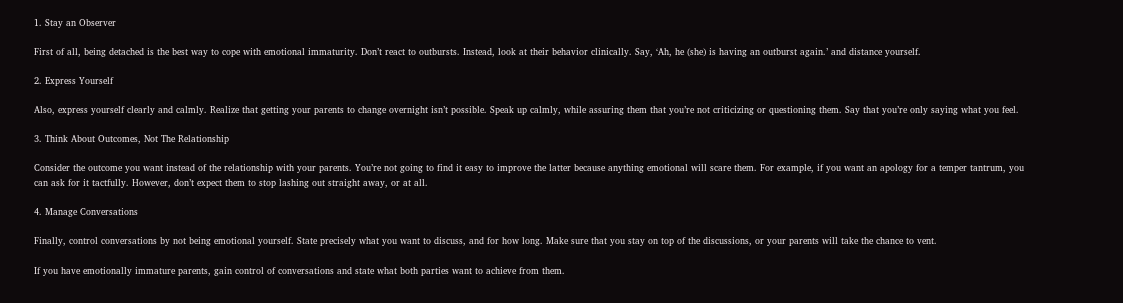1. Stay an Observer

First of all, being detached is the best way to cope with emotional immaturity. Don’t react to outbursts. Instead, look at their behavior clinically. Say, ‘Ah, he (she) is having an outburst again.’ and distance yourself.

2. Express Yourself

Also, express yourself clearly and calmly. Realize that getting your parents to change overnight isn’t possible. Speak up calmly, while assuring them that you’re not criticizing or questioning them. Say that you’re only saying what you feel.

3. Think About Outcomes, Not The Relationship

Consider the outcome you want instead of the relationship with your parents. You’re not going to find it easy to improve the latter because anything emotional will scare them. For example, if you want an apology for a temper tantrum, you can ask for it tactfully. However, don’t expect them to stop lashing out straight away, or at all.

4. Manage Conversations

Finally, control conversations by not being emotional yourself. State precisely what you want to discuss, and for how long. Make sure that you stay on top of the discussions, or your parents will take the chance to vent.

If you have emotionally immature parents, gain control of conversations and state what both parties want to achieve from them.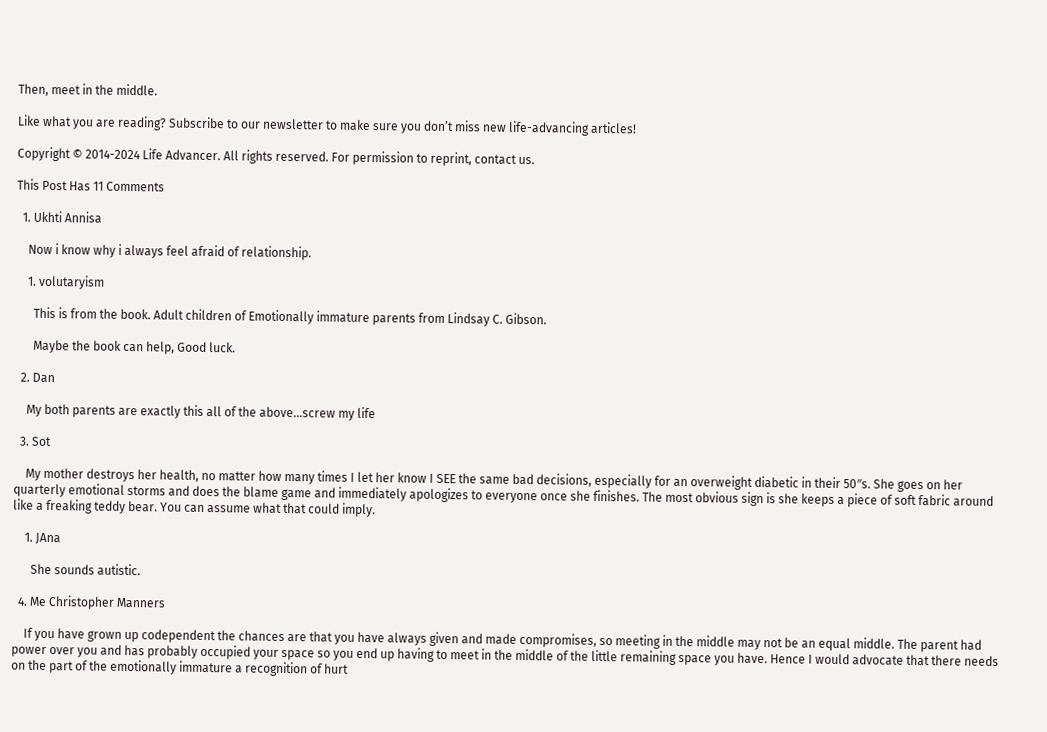Then, meet in the middle.

Like what you are reading? Subscribe to our newsletter to make sure you don’t miss new life-advancing articles!

Copyright © 2014-2024 Life Advancer. All rights reserved. For permission to reprint, contact us.

This Post Has 11 Comments

  1. Ukhti Annisa

    Now i know why i always feel afraid of relationship.

    1. volutaryism

      This is from the book. Adult children of Emotionally immature parents from Lindsay C. Gibson.

      Maybe the book can help, Good luck.

  2. Dan

    My both parents are exactly this all of the above…screw my life

  3. Sot

    My mother destroys her health, no matter how many times I let her know I SEE the same bad decisions, especially for an overweight diabetic in their 50″s. She goes on her quarterly emotional storms and does the blame game and immediately apologizes to everyone once she finishes. The most obvious sign is she keeps a piece of soft fabric around like a freaking teddy bear. You can assume what that could imply.

    1. JAna

      She sounds autistic.

  4. Me Christopher Manners

    If you have grown up codependent the chances are that you have always given and made compromises, so meeting in the middle may not be an equal middle. The parent had power over you and has probably occupied your space so you end up having to meet in the middle of the little remaining space you have. Hence I would advocate that there needs on the part of the emotionally immature a recognition of hurt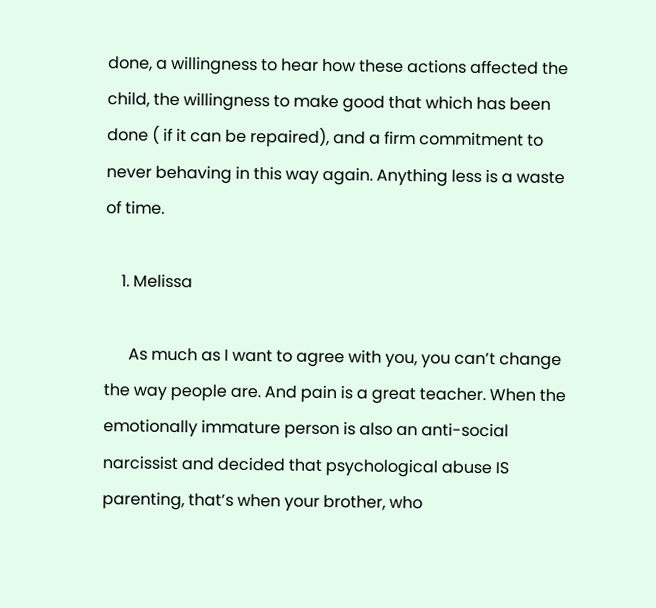done, a willingness to hear how these actions affected the child, the willingness to make good that which has been done ( if it can be repaired), and a firm commitment to never behaving in this way again. Anything less is a waste of time.

    1. Melissa

      As much as I want to agree with you, you can’t change the way people are. And pain is a great teacher. When the emotionally immature person is also an anti-social narcissist and decided that psychological abuse IS parenting, that’s when your brother, who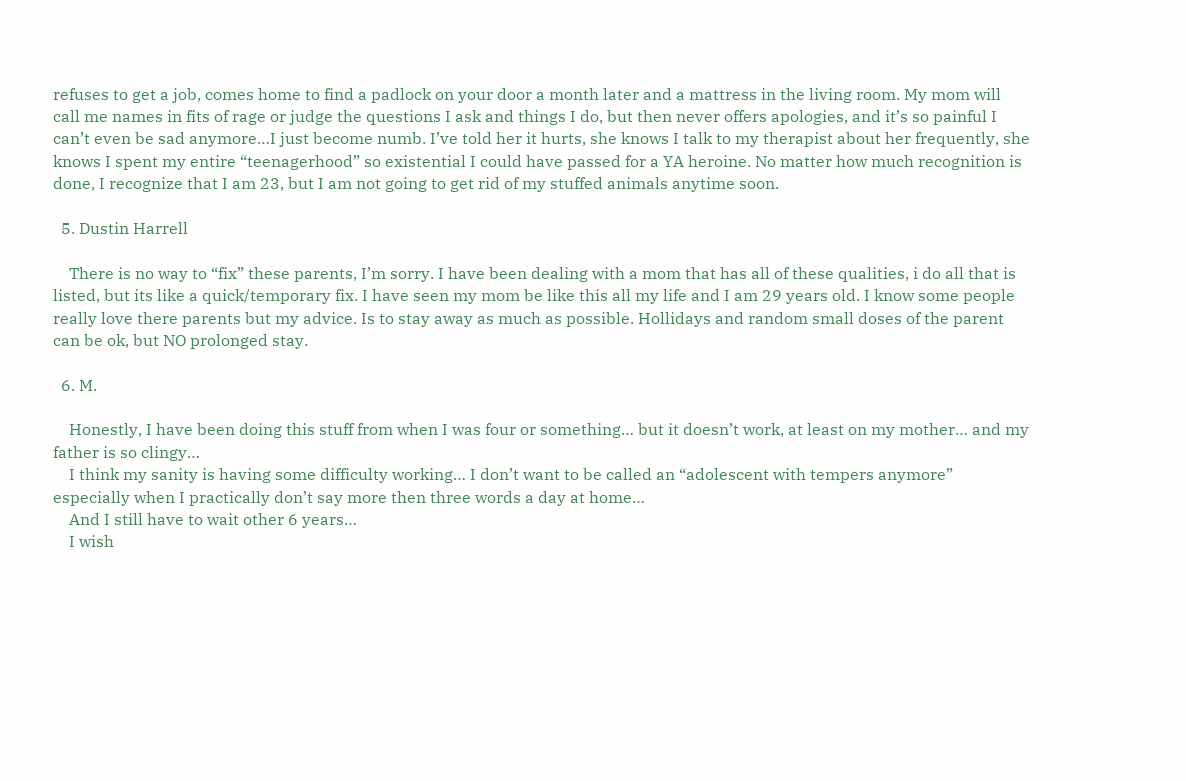refuses to get a job, comes home to find a padlock on your door a month later and a mattress in the living room. My mom will call me names in fits of rage or judge the questions I ask and things I do, but then never offers apologies, and it’s so painful I can’t even be sad anymore…I just become numb. I’ve told her it hurts, she knows I talk to my therapist about her frequently, she knows I spent my entire “teenagerhood” so existential I could have passed for a YA heroine. No matter how much recognition is done, I recognize that I am 23, but I am not going to get rid of my stuffed animals anytime soon.

  5. Dustin Harrell

    There is no way to “fix” these parents, I’m sorry. I have been dealing with a mom that has all of these qualities, i do all that is listed, but its like a quick/temporary fix. I have seen my mom be like this all my life and I am 29 years old. I know some people really love there parents but my advice. Is to stay away as much as possible. Hollidays and random small doses of the parent can be ok, but NO prolonged stay.

  6. M.

    Honestly, I have been doing this stuff from when I was four or something… but it doesn’t work, at least on my mother… and my father is so clingy…
    I think my sanity is having some difficulty working… I don’t want to be called an “adolescent with tempers anymore” especially when I practically don’t say more then three words a day at home…
    And I still have to wait other 6 years…
    I wish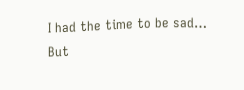I had the time to be sad… But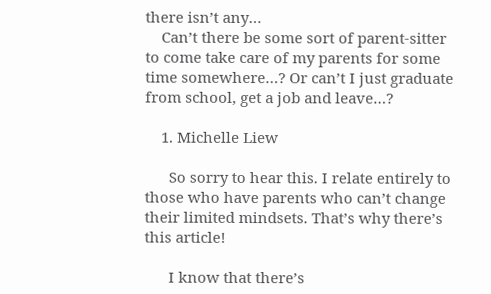there isn’t any…
    Can’t there be some sort of parent-sitter to come take care of my parents for some time somewhere…? Or can’t I just graduate from school, get a job and leave…?

    1. Michelle Liew

      So sorry to hear this. I relate entirely to those who have parents who can’t change their limited mindsets. That’s why there’s this article!

      I know that there’s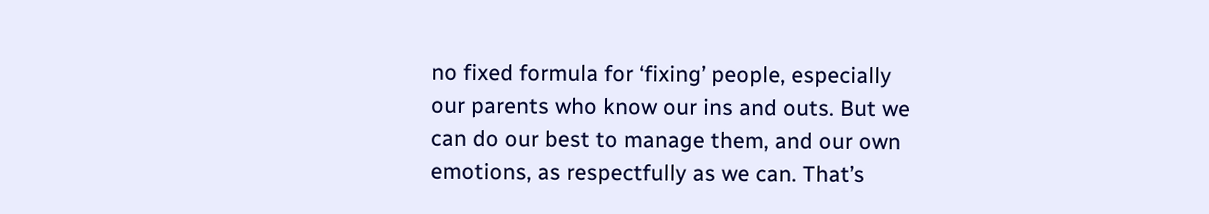no fixed formula for ‘fixing’ people, especially our parents who know our ins and outs. But we can do our best to manage them, and our own emotions, as respectfully as we can. That’s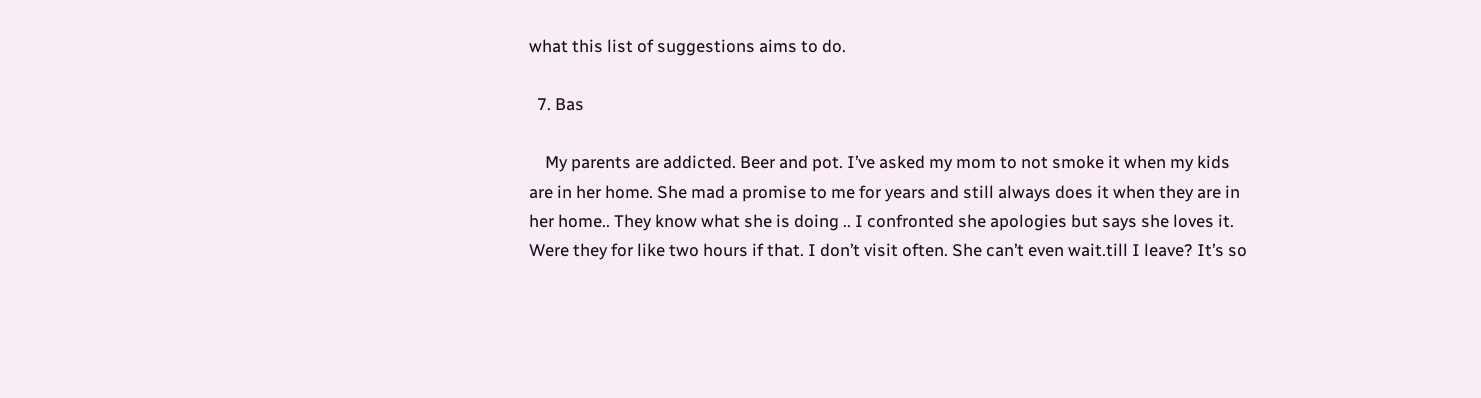what this list of suggestions aims to do.

  7. Bas

    My parents are addicted. Beer and pot. I’ve asked my mom to not smoke it when my kids are in her home. She mad a promise to me for years and still always does it when they are in her home.. They know what she is doing .. I confronted she apologies but says she loves it. Were they for like two hours if that. I don’t visit often. She can’t even wait.till I leave? It’s so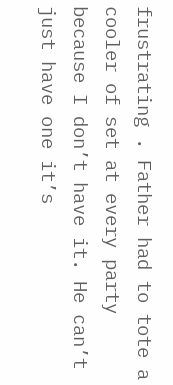frustrating . Father had to tote a cooler of set at every party because I don’t have it. He can’t just have one it’s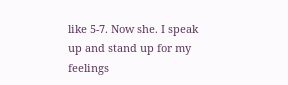like 5-7. Now she. I speak up and stand up for my feelings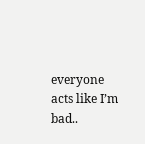everyone acts like I’m bad..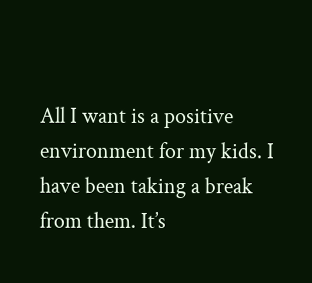All I want is a positive environment for my kids. I have been taking a break from them. It’s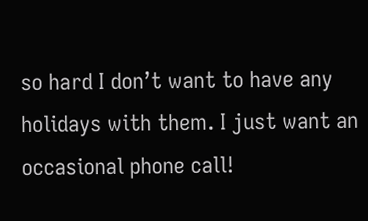so hard I don’t want to have any holidays with them. I just want an occasional phone call!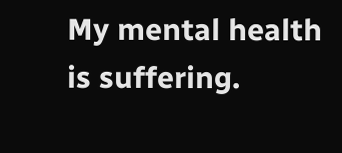My mental health is suffering.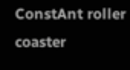ConstAnt roller coaster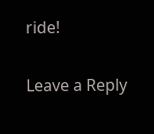ride!

Leave a Reply